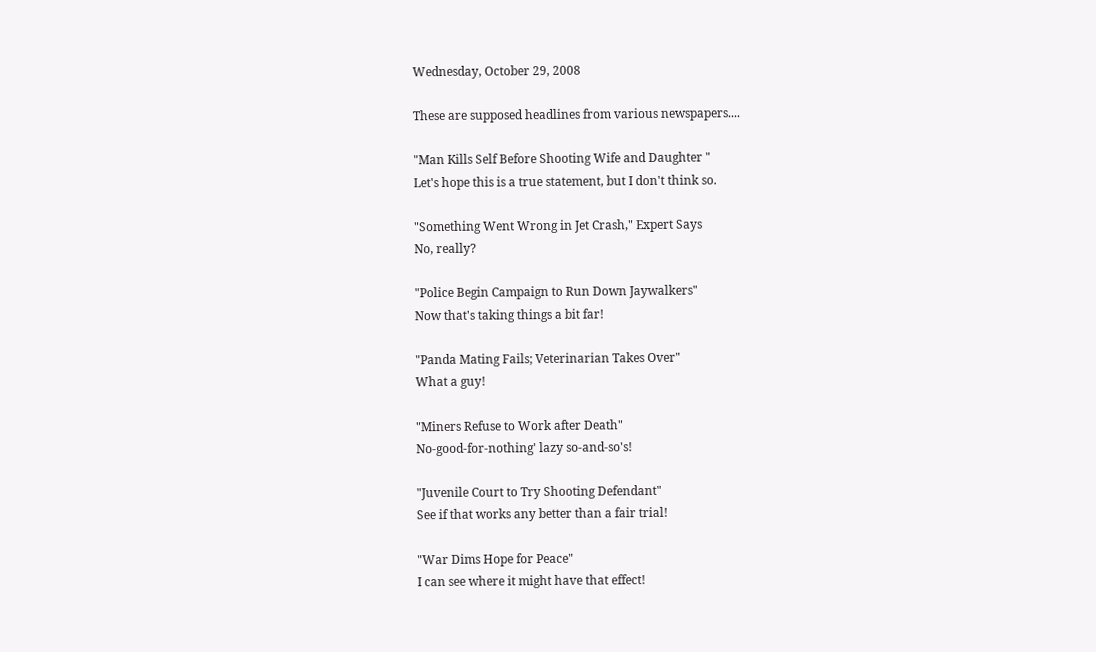Wednesday, October 29, 2008

These are supposed headlines from various newspapers....

"Man Kills Self Before Shooting Wife and Daughter "
Let's hope this is a true statement, but I don't think so.

"Something Went Wrong in Jet Crash," Expert Says
No, really?

"Police Begin Campaign to Run Down Jaywalkers"
Now that's taking things a bit far!

"Panda Mating Fails; Veterinarian Takes Over"
What a guy!

"Miners Refuse to Work after Death"
No-good-for-nothing' lazy so-and-so's!

"Juvenile Court to Try Shooting Defendant"
See if that works any better than a fair trial!

"War Dims Hope for Peace"
I can see where it might have that effect!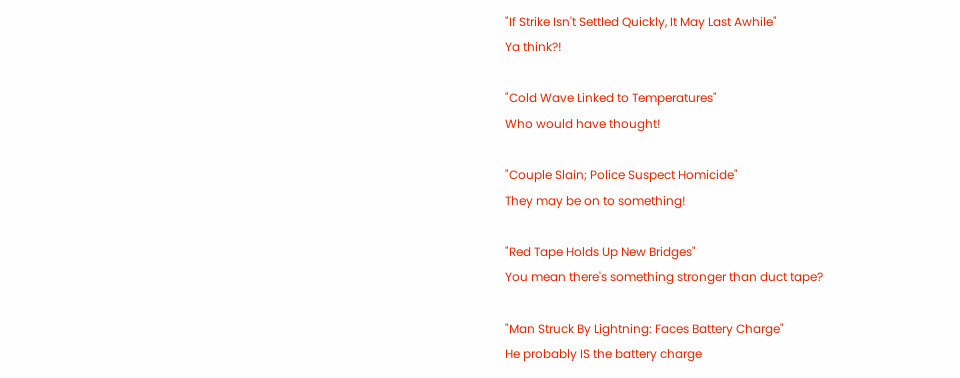"If Strike Isn't Settled Quickly, It May Last Awhile"
Ya think?!

"Cold Wave Linked to Temperatures"
Who would have thought!

"Couple Slain; Police Suspect Homicide"
They may be on to something!

"Red Tape Holds Up New Bridges"
You mean there's something stronger than duct tape?

"Man Struck By Lightning: Faces Battery Charge"
He probably IS the battery charge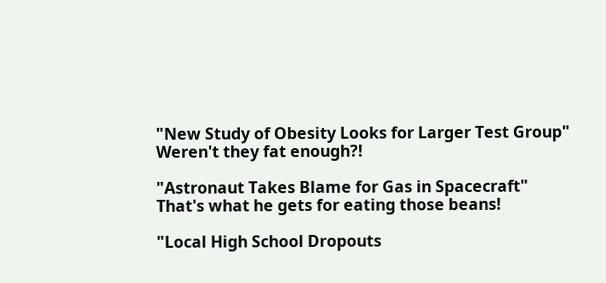"New Study of Obesity Looks for Larger Test Group"
Weren't they fat enough?!

"Astronaut Takes Blame for Gas in Spacecraft"
That's what he gets for eating those beans!

"Local High School Dropouts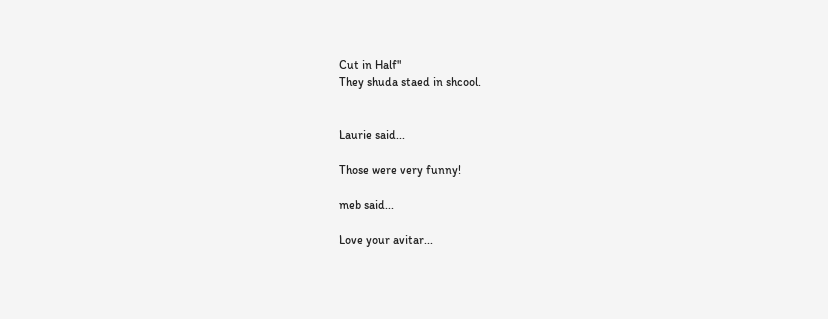Cut in Half"
They shuda staed in shcool.


Laurie said...

Those were very funny!

meb said...

Love your avitar...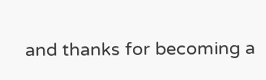and thanks for becoming a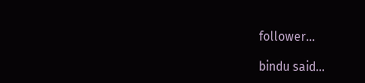follower...

bindu said...